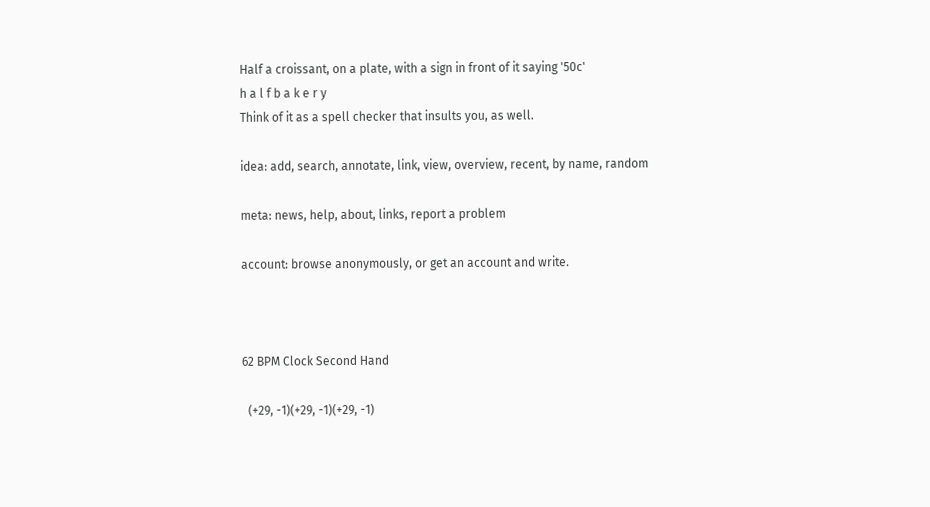Half a croissant, on a plate, with a sign in front of it saying '50c'
h a l f b a k e r y
Think of it as a spell checker that insults you, as well.

idea: add, search, annotate, link, view, overview, recent, by name, random

meta: news, help, about, links, report a problem

account: browse anonymously, or get an account and write.



62 BPM Clock Second Hand

  (+29, -1)(+29, -1)(+29, -1)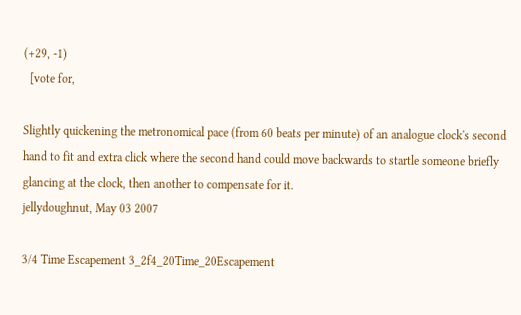(+29, -1)
  [vote for,

Slightly quickening the metronomical pace (from 60 beats per minute) of an analogue clock's second hand to fit and extra click where the second hand could move backwards to startle someone briefly glancing at the clock, then another to compensate for it.
jellydoughnut, May 03 2007

3/4 Time Escapement 3_2f4_20Time_20Escapement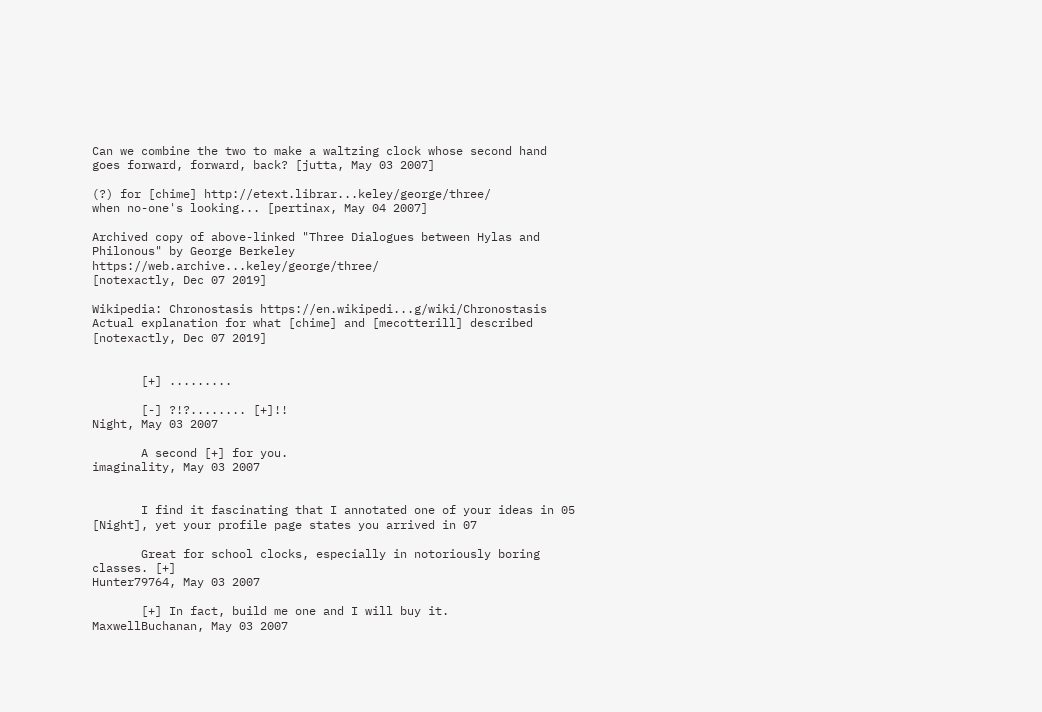Can we combine the two to make a waltzing clock whose second hand goes forward, forward, back? [jutta, May 03 2007]

(?) for [chime] http://etext.librar...keley/george/three/
when no-one's looking... [pertinax, May 04 2007]

Archived copy of above-linked "Three Dialogues between Hylas and Philonous" by George Berkeley https://web.archive...keley/george/three/
[notexactly, Dec 07 2019]

Wikipedia: Chronostasis https://en.wikipedi...g/wiki/Chronostasis
Actual explanation for what [chime] and [mecotterill] described [notexactly, Dec 07 2019]


       [+] .........

       [-] ?!?........ [+]!!
Night, May 03 2007

       A second [+] for you.
imaginality, May 03 2007


       I find it fascinating that I annotated one of your ideas in 05 [Night], yet your profile page states you arrived in 07

       Great for school clocks, especially in notoriously boring classes. [+]
Hunter79764, May 03 2007

       [+] In fact, build me one and I will buy it.
MaxwellBuchanan, May 03 2007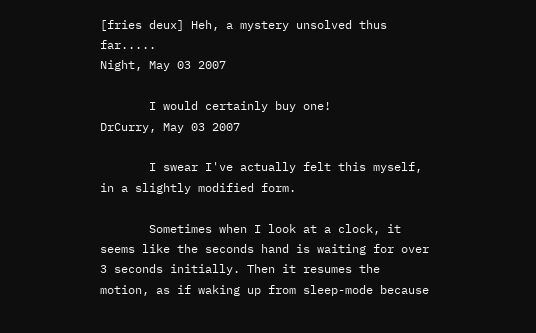[fries deux] Heh, a mystery unsolved thus far.....
Night, May 03 2007

       I would certainly buy one!
DrCurry, May 03 2007

       I swear I've actually felt this myself, in a slightly modified form.

       Sometimes when I look at a clock, it seems like the seconds hand is waiting for over 3 seconds initially. Then it resumes the motion, as if waking up from sleep-mode because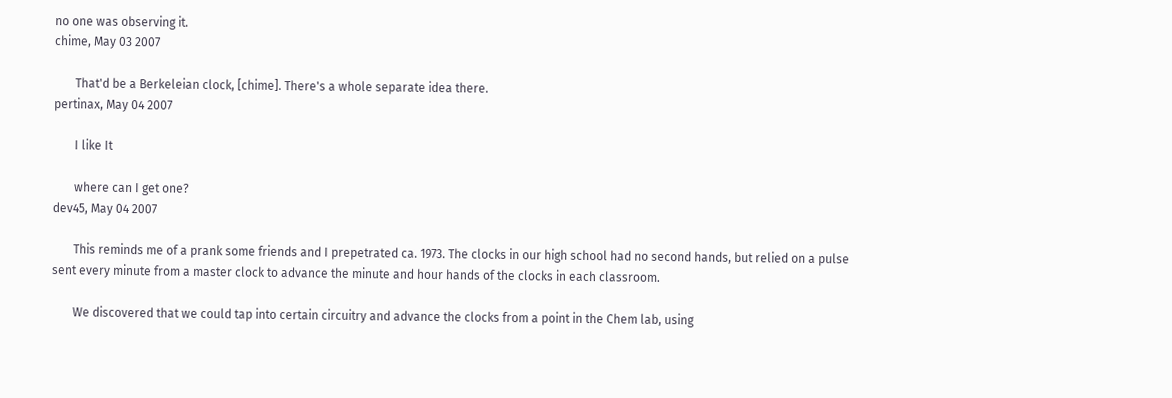no one was observing it.
chime, May 03 2007

       That'd be a Berkeleian clock, [chime]. There's a whole separate idea there.
pertinax, May 04 2007

       I like It

       where can I get one?
dev45, May 04 2007

       This reminds me of a prank some friends and I prepetrated ca. 1973. The clocks in our high school had no second hands, but relied on a pulse sent every minute from a master clock to advance the minute and hour hands of the clocks in each classroom.

       We discovered that we could tap into certain circuitry and advance the clocks from a point in the Chem lab, using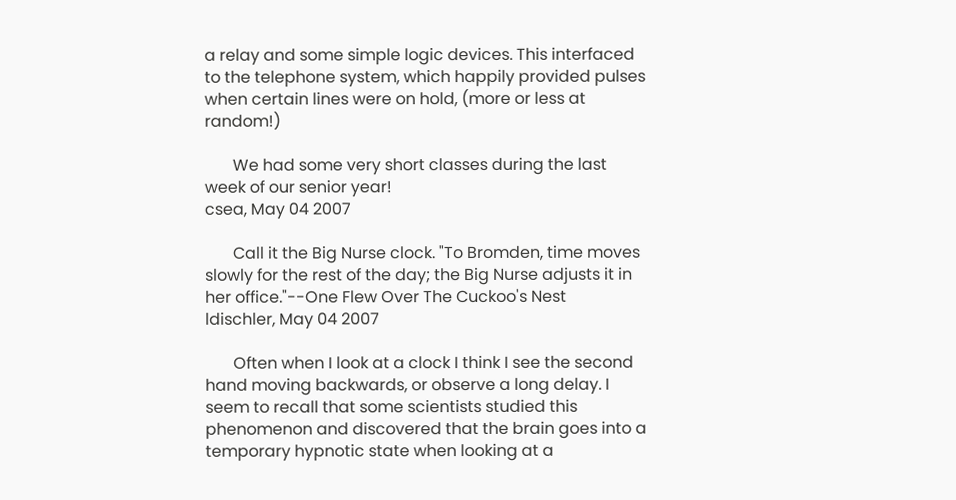a relay and some simple logic devices. This interfaced to the telephone system, which happily provided pulses when certain lines were on hold, (more or less at random!)

       We had some very short classes during the last week of our senior year!
csea, May 04 2007

       Call it the Big Nurse clock. "To Bromden, time moves slowly for the rest of the day; the Big Nurse adjusts it in her office."--One Flew Over The Cuckoo's Nest
ldischler, May 04 2007

       Often when I look at a clock I think I see the second hand moving backwards, or observe a long delay. I seem to recall that some scientists studied this phenomenon and discovered that the brain goes into a temporary hypnotic state when looking at a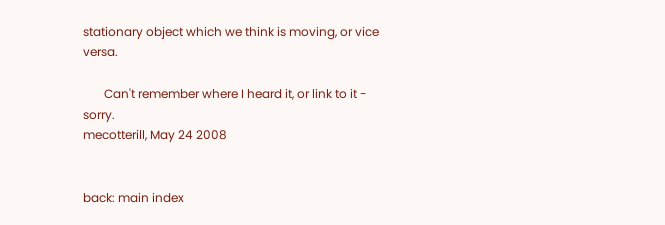stationary object which we think is moving, or vice versa.

       Can't remember where I heard it, or link to it - sorry.
mecotterill, May 24 2008


back: main index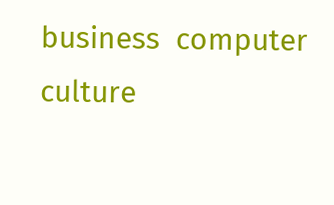business  computer  culture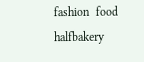fashion  food  halfbakery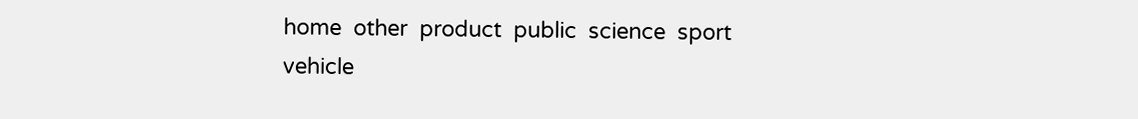home  other  product  public  science  sport  vehicle